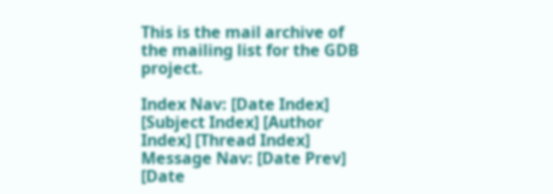This is the mail archive of the mailing list for the GDB project.

Index Nav: [Date Index] [Subject Index] [Author Index] [Thread Index]
Message Nav: [Date Prev] [Date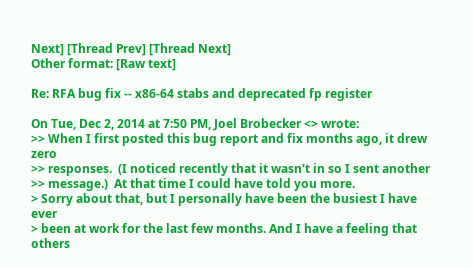Next] [Thread Prev] [Thread Next]
Other format: [Raw text]

Re: RFA bug fix -- x86-64 stabs and deprecated fp register

On Tue, Dec 2, 2014 at 7:50 PM, Joel Brobecker <> wrote:
>> When I first posted this bug report and fix months ago, it drew zero
>> responses.  (I noticed recently that it wasn't in so I sent another
>> message.)  At that time I could have told you more.
> Sorry about that, but I personally have been the busiest I have ever
> been at work for the last few months. And I have a feeling that others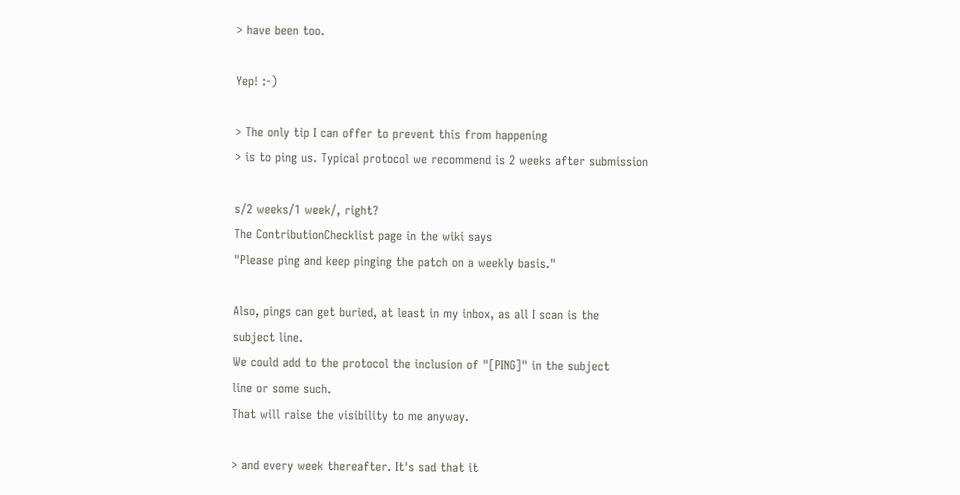> have been too.

Yep! :-)

> The only tip I can offer to prevent this from happening
> is to ping us. Typical protocol we recommend is 2 weeks after submission

s/2 weeks/1 week/, right?
The ContributionChecklist page in the wiki says
"Please ping and keep pinging the patch on a weekly basis."

Also, pings can get buried, at least in my inbox, as all I scan is the
subject line.
We could add to the protocol the inclusion of "[PING]" in the subject
line or some such.
That will raise the visibility to me anyway.

> and every week thereafter. It's sad that it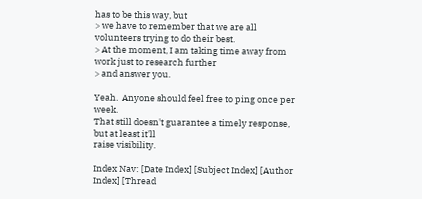has to be this way, but
> we have to remember that we are all volunteers trying to do their best.
> At the moment, I am taking time away from work just to research further
> and answer you.

Yeah.  Anyone should feel free to ping once per week.
That still doesn't guarantee a timely response, but at least it'll
raise visibility.

Index Nav: [Date Index] [Subject Index] [Author Index] [Thread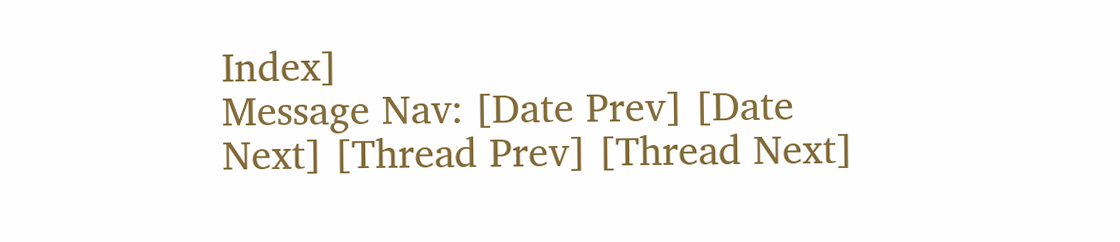Index]
Message Nav: [Date Prev] [Date Next] [Thread Prev] [Thread Next]